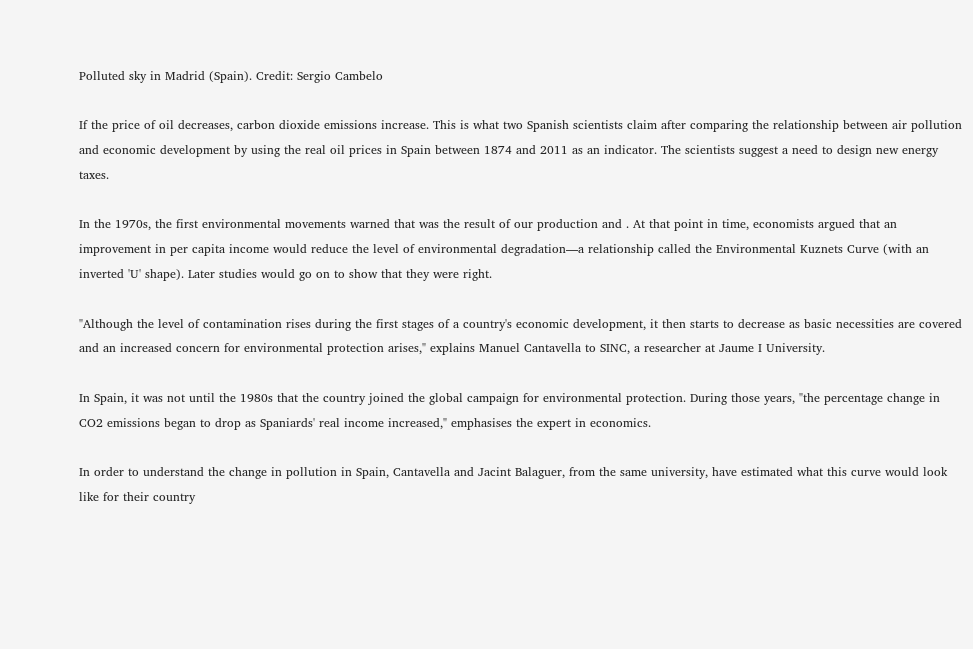Polluted sky in Madrid (Spain). Credit: Sergio Cambelo

If the price of oil decreases, carbon dioxide emissions increase. This is what two Spanish scientists claim after comparing the relationship between air pollution and economic development by using the real oil prices in Spain between 1874 and 2011 as an indicator. The scientists suggest a need to design new energy taxes.

In the 1970s, the first environmental movements warned that was the result of our production and . At that point in time, economists argued that an improvement in per capita income would reduce the level of environmental degradation—a relationship called the Environmental Kuznets Curve (with an inverted 'U' shape). Later studies would go on to show that they were right.

"Although the level of contamination rises during the first stages of a country's economic development, it then starts to decrease as basic necessities are covered and an increased concern for environmental protection arises," explains Manuel Cantavella to SINC, a researcher at Jaume I University.

In Spain, it was not until the 1980s that the country joined the global campaign for environmental protection. During those years, "the percentage change in CO2 emissions began to drop as Spaniards' real income increased," emphasises the expert in economics.

In order to understand the change in pollution in Spain, Cantavella and Jacint Balaguer, from the same university, have estimated what this curve would look like for their country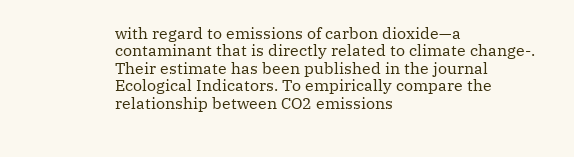with regard to emissions of carbon dioxide—a contaminant that is directly related to climate change-. Their estimate has been published in the journal Ecological Indicators. To empirically compare the relationship between CO2 emissions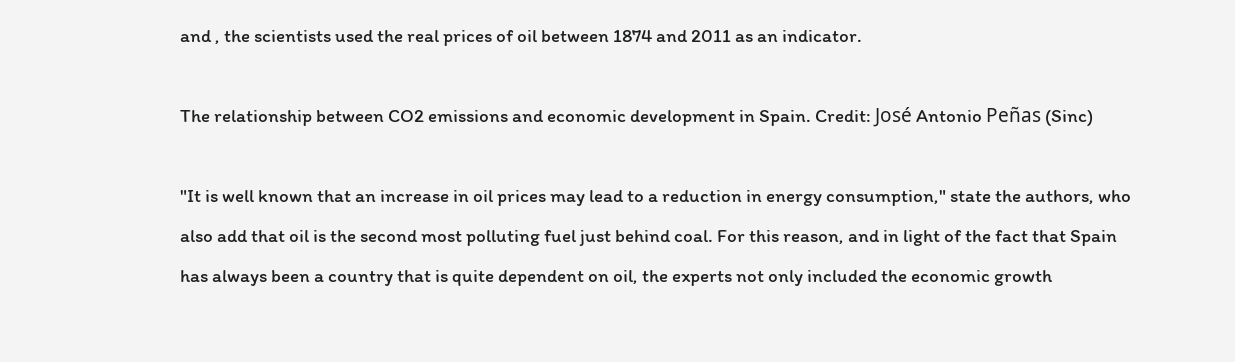and , the scientists used the real prices of oil between 1874 and 2011 as an indicator.

The relationship between CO2 emissions and economic development in Spain. Credit: José Antonio Peñas (Sinc)

"It is well known that an increase in oil prices may lead to a reduction in energy consumption," state the authors, who also add that oil is the second most polluting fuel just behind coal. For this reason, and in light of the fact that Spain has always been a country that is quite dependent on oil, the experts not only included the economic growth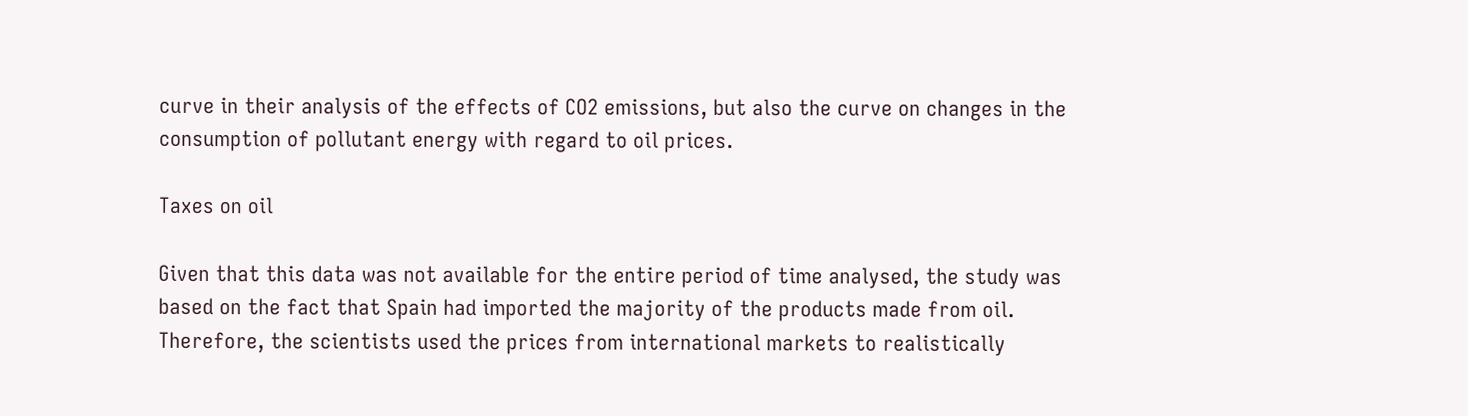curve in their analysis of the effects of CO2 emissions, but also the curve on changes in the consumption of pollutant energy with regard to oil prices.

Taxes on oil

Given that this data was not available for the entire period of time analysed, the study was based on the fact that Spain had imported the majority of the products made from oil. Therefore, the scientists used the prices from international markets to realistically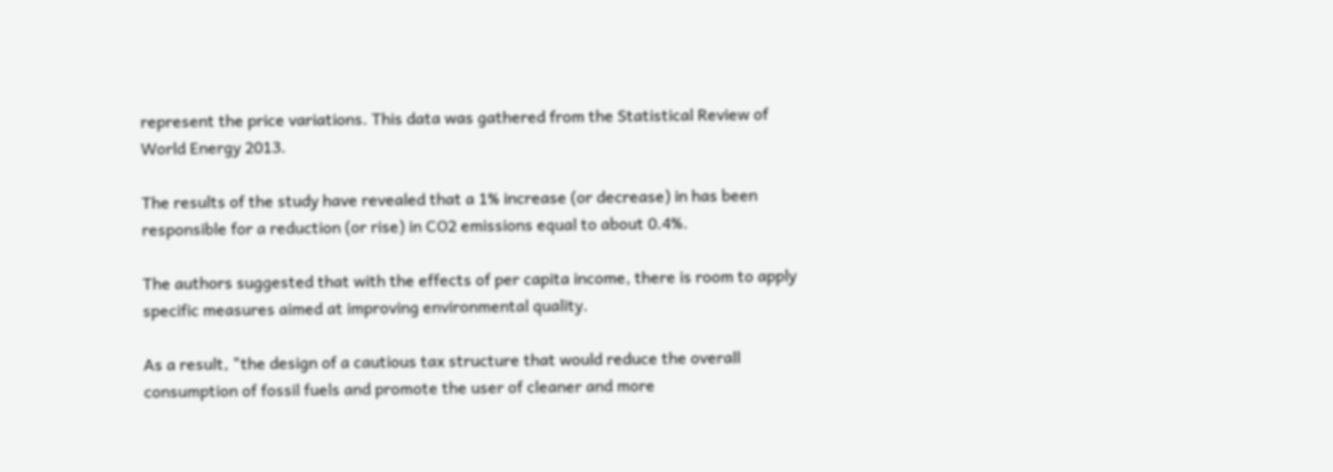represent the price variations. This data was gathered from the Statistical Review of World Energy 2013.

The results of the study have revealed that a 1% increase (or decrease) in has been responsible for a reduction (or rise) in CO2 emissions equal to about 0.4%.

The authors suggested that with the effects of per capita income, there is room to apply specific measures aimed at improving environmental quality.

As a result, "the design of a cautious tax structure that would reduce the overall consumption of fossil fuels and promote the user of cleaner and more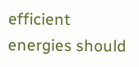efficient energies should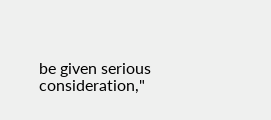be given serious consideration,"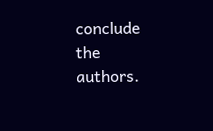conclude the authors.